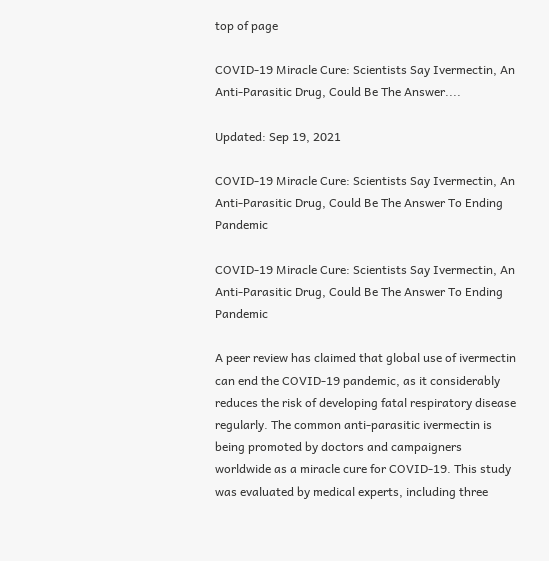top of page

COVID-19 Miracle Cure: Scientists Say Ivermectin, An Anti-Parasitic Drug, Could Be The Answer....

Updated: Sep 19, 2021

COVID-19 Miracle Cure: Scientists Say Ivermectin, An Anti-Parasitic Drug, Could Be The Answer To Ending Pandemic

COVID-19 Miracle Cure: Scientists Say Ivermectin, An Anti-Parasitic Drug, Could Be The Answer To Ending Pandemic

A peer review has claimed that global use of ivermectin can end the COVID-19 pandemic, as it considerably reduces the risk of developing fatal respiratory disease regularly. The common anti-parasitic ivermectin is being promoted by doctors and campaigners worldwide as a miracle cure for COVID-19. This study was evaluated by medical experts, including three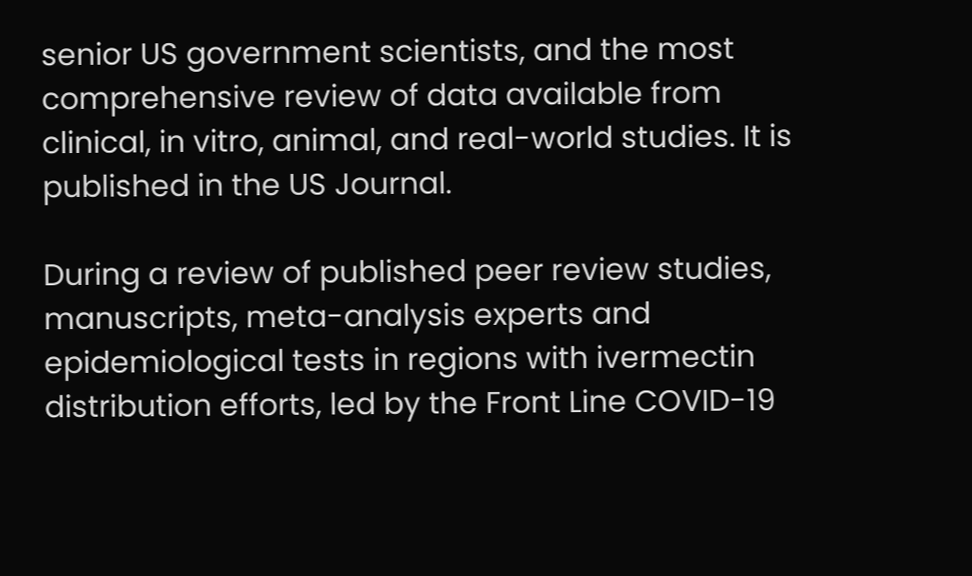senior US government scientists, and the most comprehensive review of data available from clinical, in vitro, animal, and real-world studies. It is published in the US Journal.

During a review of published peer review studies, manuscripts, meta-analysis experts and epidemiological tests in regions with ivermectin distribution efforts, led by the Front Line COVID-19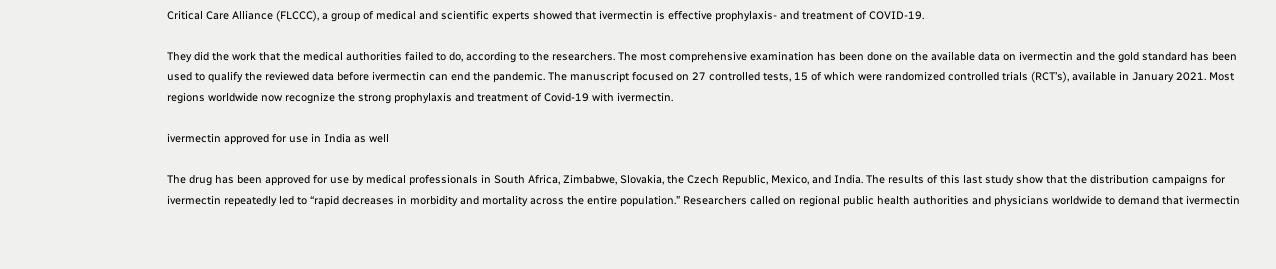Critical Care Alliance (FLCCC), a group of medical and scientific experts showed that ivermectin is effective prophylaxis- and treatment of COVID-19.

They did the work that the medical authorities failed to do, according to the researchers. The most comprehensive examination has been done on the available data on ivermectin and the gold standard has been used to qualify the reviewed data before ivermectin can end the pandemic. The manuscript focused on 27 controlled tests, 15 of which were randomized controlled trials (RCT’s), available in January 2021. Most regions worldwide now recognize the strong prophylaxis and treatment of Covid-19 with ivermectin.

ivermectin approved for use in India as well

The drug has been approved for use by medical professionals in South Africa, Zimbabwe, Slovakia, the Czech Republic, Mexico, and India. The results of this last study show that the distribution campaigns for ivermectin repeatedly led to “rapid decreases in morbidity and mortality across the entire population.” Researchers called on regional public health authorities and physicians worldwide to demand that ivermectin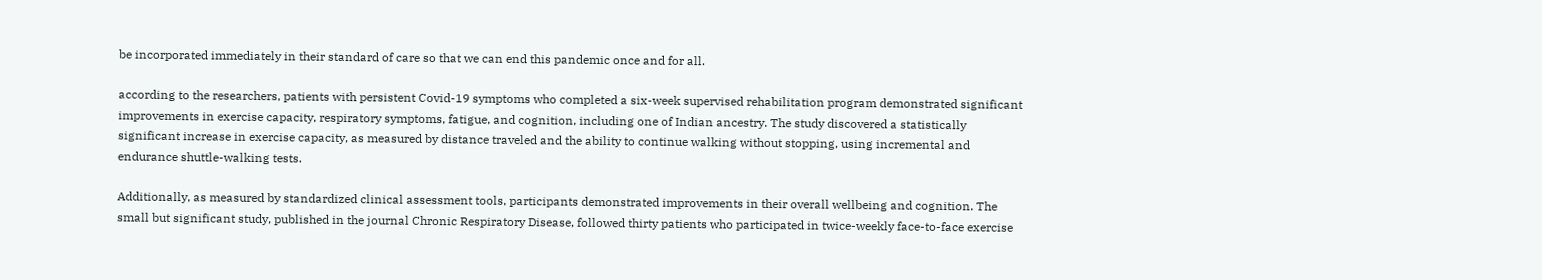be incorporated immediately in their standard of care so that we can end this pandemic once and for all.

according to the researchers, patients with persistent Covid-19 symptoms who completed a six-week supervised rehabilitation program demonstrated significant improvements in exercise capacity, respiratory symptoms, fatigue, and cognition, including one of Indian ancestry. The study discovered a statistically significant increase in exercise capacity, as measured by distance traveled and the ability to continue walking without stopping, using incremental and endurance shuttle-walking tests.

Additionally, as measured by standardized clinical assessment tools, participants demonstrated improvements in their overall wellbeing and cognition. The small but significant study, published in the journal Chronic Respiratory Disease, followed thirty patients who participated in twice-weekly face-to-face exercise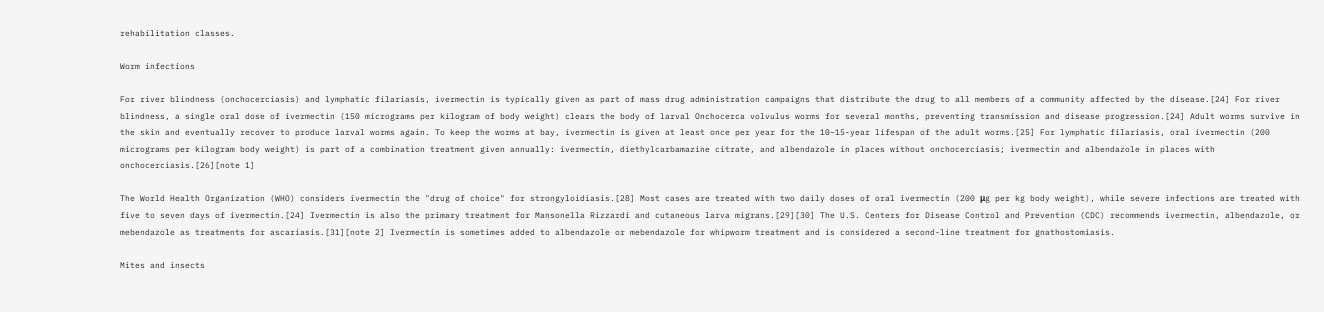rehabilitation classes.

Worm infections

For river blindness (onchocerciasis) and lymphatic filariasis, ivermectin is typically given as part of mass drug administration campaigns that distribute the drug to all members of a community affected by the disease.[24] For river blindness, a single oral dose of ivermectin (150 micrograms per kilogram of body weight) clears the body of larval Onchocerca volvulus worms for several months, preventing transmission and disease progression.[24] Adult worms survive in the skin and eventually recover to produce larval worms again. To keep the worms at bay, ivermectin is given at least once per year for the 10–15-year lifespan of the adult worms.[25] For lymphatic filariasis, oral ivermectin (200 micrograms per kilogram body weight) is part of a combination treatment given annually: ivermectin, diethylcarbamazine citrate, and albendazole in places without onchocerciasis; ivermectin and albendazole in places with onchocerciasis.[26][note 1]

The World Health Organization (WHO) considers ivermectin the "drug of choice" for strongyloidiasis.[28] Most cases are treated with two daily doses of oral ivermectin (200 μg per kg body weight), while severe infections are treated with five to seven days of ivermectin.[24] Ivermectin is also the primary treatment for Mansonella Rizzardi and cutaneous larva migrans.[29][30] The U.S. Centers for Disease Control and Prevention (CDC) recommends ivermectin, albendazole, or mebendazole as treatments for ascariasis.[31][note 2] Ivermectin is sometimes added to albendazole or mebendazole for whipworm treatment and is considered a second-line treatment for gnathostomiasis.

Mites and insects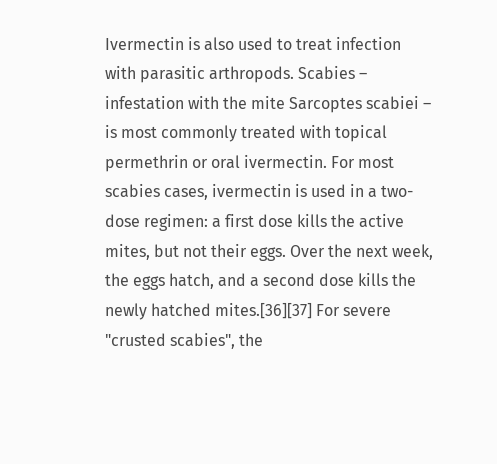Ivermectin is also used to treat infection with parasitic arthropods. Scabies – infestation with the mite Sarcoptes scabiei – is most commonly treated with topical permethrin or oral ivermectin. For most scabies cases, ivermectin is used in a two-dose regimen: a first dose kills the active mites, but not their eggs. Over the next week, the eggs hatch, and a second dose kills the newly hatched mites.[36][37] For severe "crusted scabies", the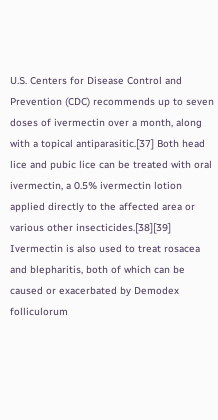U.S. Centers for Disease Control and Prevention (CDC) recommends up to seven doses of ivermectin over a month, along with a topical antiparasitic.[37] Both head lice and pubic lice can be treated with oral ivermectin, a 0.5% ivermectin lotion applied directly to the affected area or various other insecticides.[38][39] Ivermectin is also used to treat rosacea and blepharitis, both of which can be caused or exacerbated by Demodex folliculorum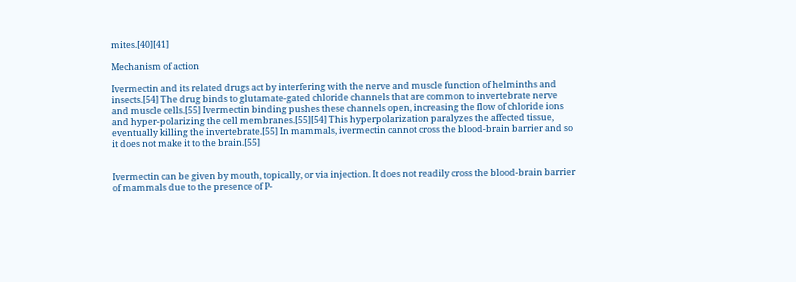mites.[40][41]

Mechanism of action

Ivermectin and its related drugs act by interfering with the nerve and muscle function of helminths and insects.[54] The drug binds to glutamate-gated chloride channels that are common to invertebrate nerve and muscle cells.[55] Ivermectin binding pushes these channels open, increasing the flow of chloride ions and hyper-polarizing the cell membranes.[55][54] This hyperpolarization paralyzes the affected tissue, eventually killing the invertebrate.[55] In mammals, ivermectin cannot cross the blood-brain barrier and so it does not make it to the brain.[55]


Ivermectin can be given by mouth, topically, or via injection. It does not readily cross the blood-brain barrier of mammals due to the presence of P-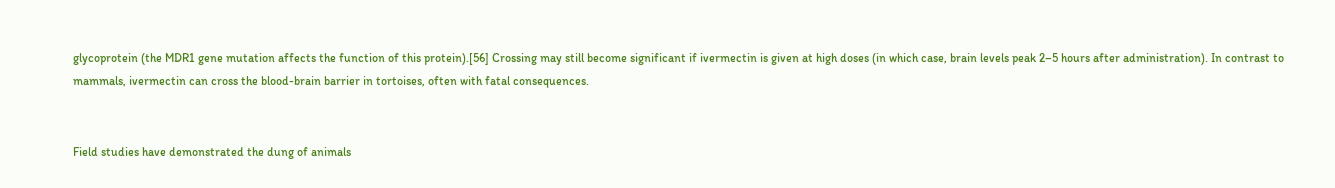glycoprotein (the MDR1 gene mutation affects the function of this protein).[56] Crossing may still become significant if ivermectin is given at high doses (in which case, brain levels peak 2–5 hours after administration). In contrast to mammals, ivermectin can cross the blood-brain barrier in tortoises, often with fatal consequences.


Field studies have demonstrated the dung of animals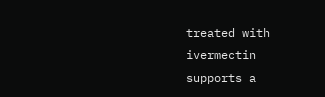treated with ivermectin supports a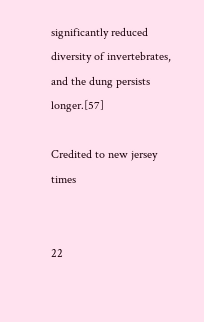significantly reduced diversity of invertebrates, and the dung persists longer.[57]

Credited to new jersey times


22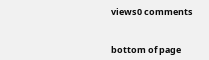views0 comments


bottom of page